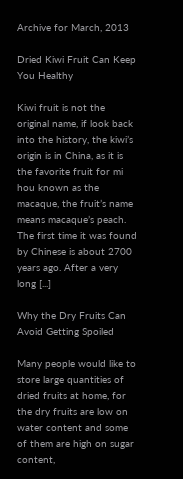Archive for March, 2013

Dried Kiwi Fruit Can Keep You Healthy

Kiwi fruit is not the original name, if look back into the history, the kiwi’s origin is in China, as it is the favorite fruit for mi hou known as the macaque, the fruit’s name means macaque’s peach. The first time it was found by Chinese is about 2700 years ago. After a very long [...]

Why the Dry Fruits Can Avoid Getting Spoiled

Many people would like to store large quantities of dried fruits at home, for the dry fruits are low on water content and some of them are high on sugar content,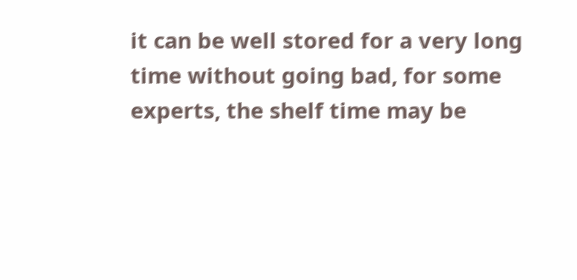it can be well stored for a very long time without going bad, for some experts, the shelf time may be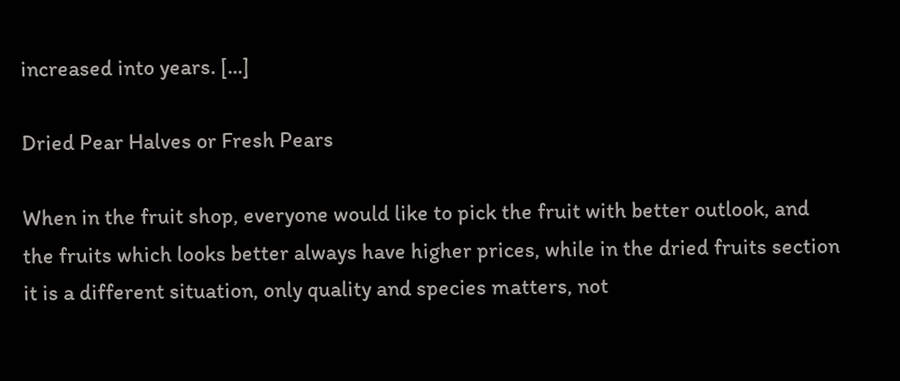increased into years. [...]

Dried Pear Halves or Fresh Pears

When in the fruit shop, everyone would like to pick the fruit with better outlook, and the fruits which looks better always have higher prices, while in the dried fruits section it is a different situation, only quality and species matters, not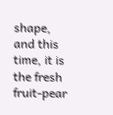shape, and this time, it is the fresh fruit-pear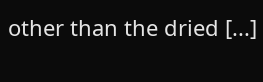other than the dried [...]